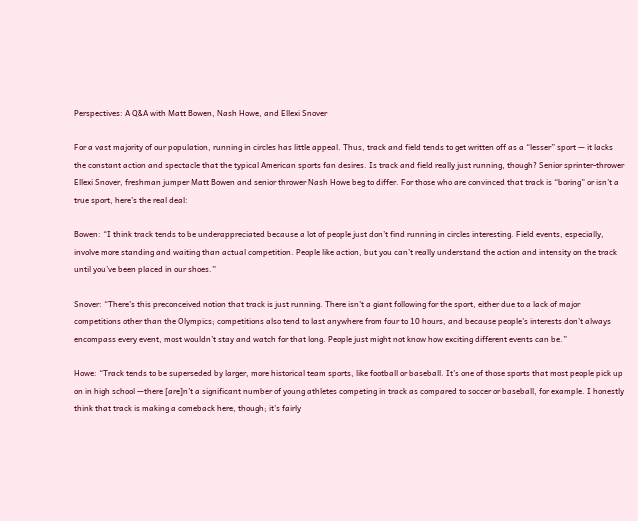Perspectives: A Q&A with Matt Bowen, Nash Howe, and Ellexi Snover

For a vast majority of our population, running in circles has little appeal. Thus, track and field tends to get written off as a “lesser” sport — it lacks the constant action and spectacle that the typical American sports fan desires. Is track and field really just running, though? Senior sprinter-thrower Ellexi Snover, freshman jumper Matt Bowen and senior thrower Nash Howe beg to differ. For those who are convinced that track is “boring” or isn’t a true sport, here’s the real deal:

Bowen: “I think track tends to be underappreciated because a lot of people just don’t find running in circles interesting. Field events, especially, involve more standing and waiting than actual competition. People like action, but you can’t really understand the action and intensity on the track until you’ve been placed in our shoes.”

Snover: “There’s this preconceived notion that track is just running. There isn’t a giant following for the sport, either due to a lack of major competitions other than the Olympics; competitions also tend to last anywhere from four to 10 hours, and because people’s interests don’t always encompass every event, most wouldn’t stay and watch for that long. People just might not know how exciting different events can be.”

Howe: “Track tends to be superseded by larger, more historical team sports, like football or baseball. It’s one of those sports that most people pick up on in high school —there [are]n’t a significant number of young athletes competing in track as compared to soccer or baseball, for example. I honestly think that track is making a comeback here, though; it’s fairly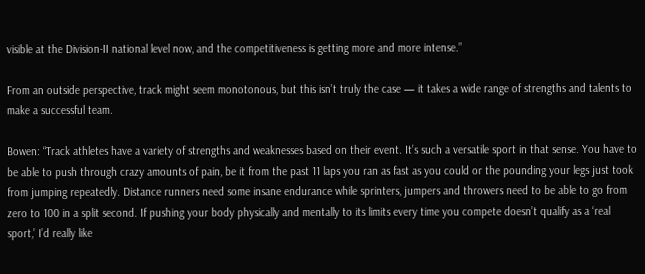visible at the Division-II national level now, and the competitiveness is getting more and more intense.”

From an outside perspective, track might seem monotonous, but this isn’t truly the case — it takes a wide range of strengths and talents to make a successful team.

Bowen: “Track athletes have a variety of strengths and weaknesses based on their event. It’s such a versatile sport in that sense. You have to be able to push through crazy amounts of pain, be it from the past 11 laps you ran as fast as you could or the pounding your legs just took from jumping repeatedly. Distance runners need some insane endurance while sprinters, jumpers and throwers need to be able to go from zero to 100 in a split second. If pushing your body physically and mentally to its limits every time you compete doesn’t qualify as a ‘real sport,’ I’d really like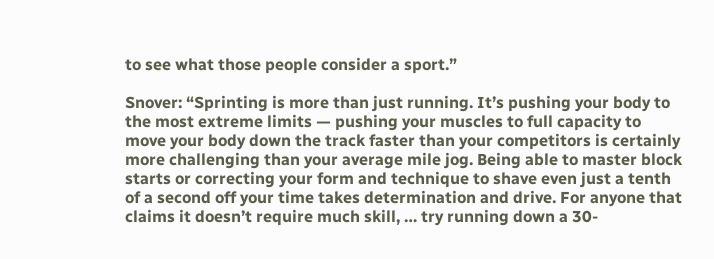to see what those people consider a sport.”

Snover: “Sprinting is more than just running. It’s pushing your body to the most extreme limits — pushing your muscles to full capacity to move your body down the track faster than your competitors is certainly more challenging than your average mile jog. Being able to master block starts or correcting your form and technique to shave even just a tenth of a second off your time takes determination and drive. For anyone that claims it doesn’t require much skill, … try running down a 30-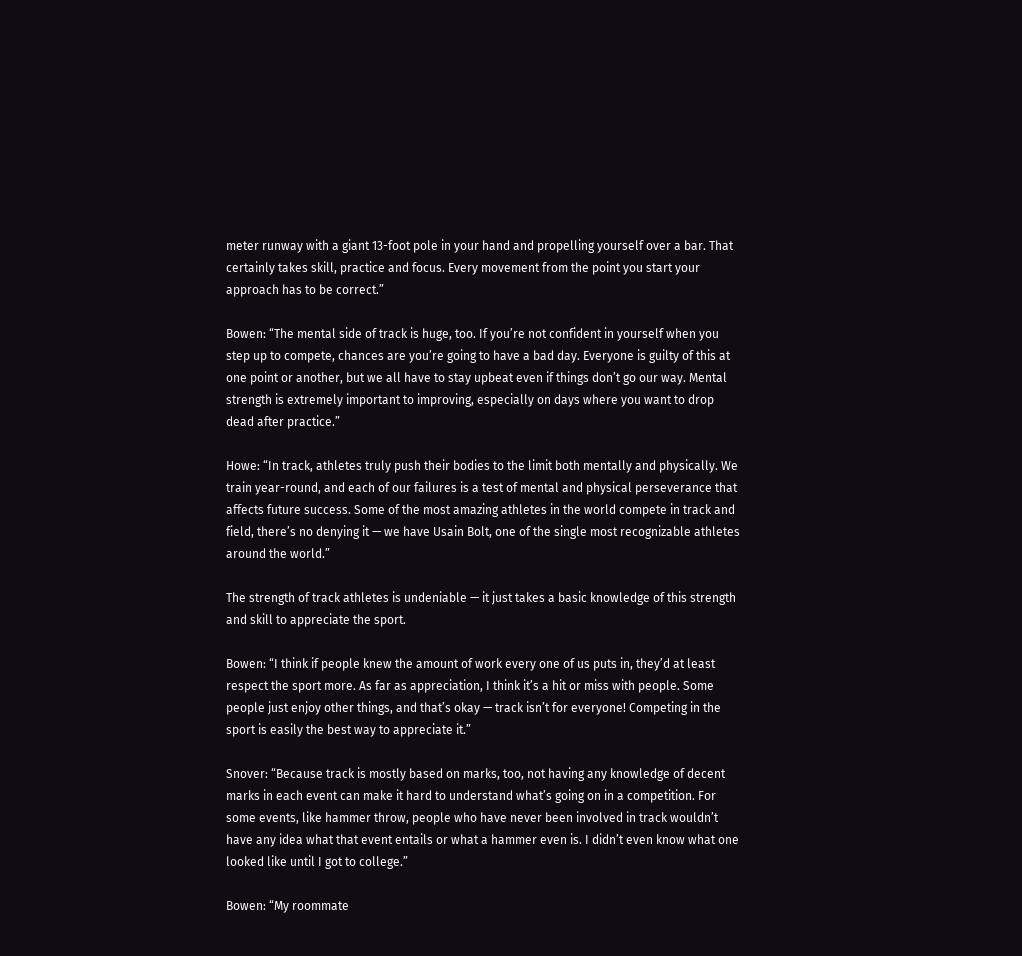meter runway with a giant 13-foot pole in your hand and propelling yourself over a bar. That certainly takes skill, practice and focus. Every movement from the point you start your approach has to be correct.”

Bowen: “The mental side of track is huge, too. If you’re not confident in yourself when you step up to compete, chances are you’re going to have a bad day. Everyone is guilty of this at one point or another, but we all have to stay upbeat even if things don’t go our way. Mental strength is extremely important to improving, especially on days where you want to drop dead after practice.”

Howe: “In track, athletes truly push their bodies to the limit both mentally and physically. We train year-round, and each of our failures is a test of mental and physical perseverance that affects future success. Some of the most amazing athletes in the world compete in track and field, there’s no denying it — we have Usain Bolt, one of the single most recognizable athletes around the world.”

The strength of track athletes is undeniable — it just takes a basic knowledge of this strength and skill to appreciate the sport.

Bowen: “I think if people knew the amount of work every one of us puts in, they’d at least respect the sport more. As far as appreciation, I think it’s a hit or miss with people. Some people just enjoy other things, and that’s okay — track isn’t for everyone! Competing in the sport is easily the best way to appreciate it.”

Snover: “Because track is mostly based on marks, too, not having any knowledge of decent marks in each event can make it hard to understand what’s going on in a competition. For some events, like hammer throw, people who have never been involved in track wouldn’t have any idea what that event entails or what a hammer even is. I didn’t even know what one looked like until I got to college.”

Bowen: “My roommate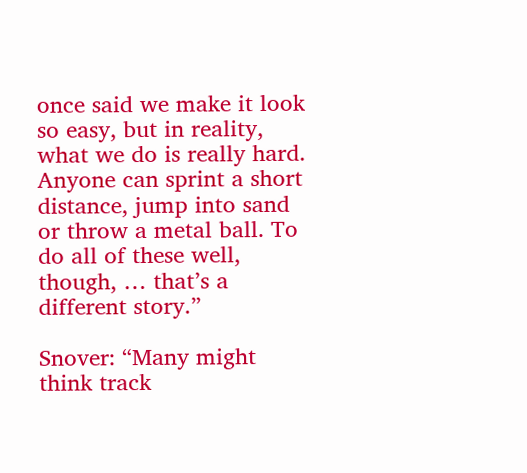once said we make it look so easy, but in reality, what we do is really hard. Anyone can sprint a short distance, jump into sand or throw a metal ball. To do all of these well, though, … that’s a different story.”

Snover: “Many might think track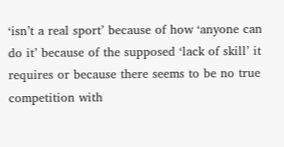‘isn’t a real sport’ because of how ‘anyone can do it’ because of the supposed ‘lack of skill’ it requires or because there seems to be no true competition with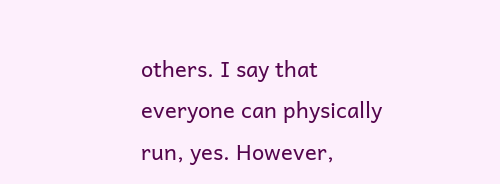others. I say that everyone can physically run, yes. However,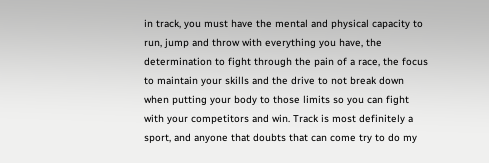in track, you must have the mental and physical capacity to run, jump and throw with everything you have, the determination to fight through the pain of a race, the focus to maintain your skills and the drive to not break down when putting your body to those limits so you can fight with your competitors and win. Track is most definitely a sport, and anyone that doubts that can come try to do my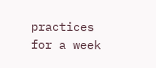practices for a week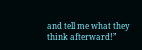and tell me what they think afterward!”